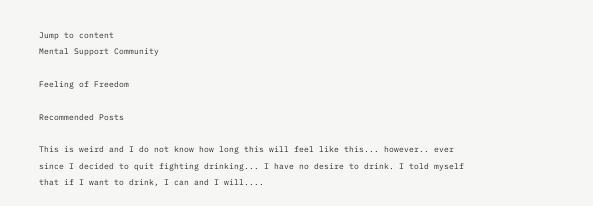Jump to content
Mental Support Community

Feeling of Freedom

Recommended Posts

This is weird and I do not know how long this will feel like this... however.. ever since I decided to quit fighting drinking... I have no desire to drink. I told myself that if I want to drink, I can and I will....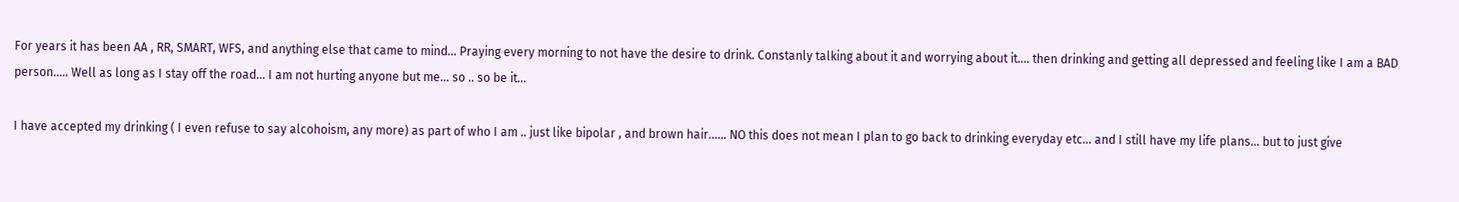For years it has been AA , RR, SMART, WFS, and anything else that came to mind... Praying every morning to not have the desire to drink. Constanly talking about it and worrying about it.... then drinking and getting all depressed and feeling like I am a BAD person..... Well as long as I stay off the road... I am not hurting anyone but me... so .. so be it...

I have accepted my drinking ( I even refuse to say alcohoism, any more) as part of who I am .. just like bipolar , and brown hair...... NO this does not mean I plan to go back to drinking everyday etc... and I still have my life plans... but to just give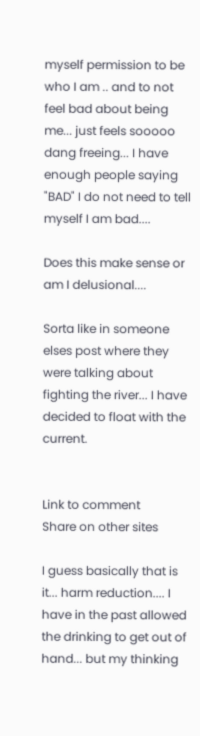myself permission to be who I am .. and to not feel bad about being me... just feels sooooo dang freeing... I have enough people saying "BAD" I do not need to tell myself I am bad....

Does this make sense or am I delusional....

Sorta like in someone elses post where they were talking about fighting the river... I have decided to float with the current.


Link to comment
Share on other sites

I guess basically that is it... harm reduction.... I have in the past allowed the drinking to get out of hand... but my thinking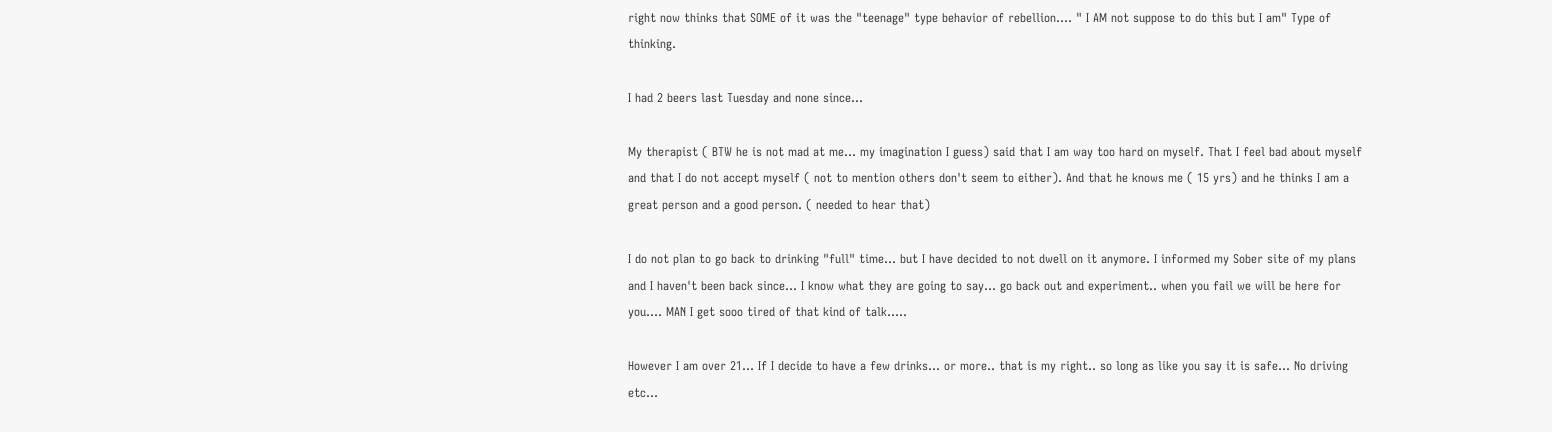right now thinks that SOME of it was the "teenage" type behavior of rebellion.... " I AM not suppose to do this but I am" Type of thinking.

I had 2 beers last Tuesday and none since...

My therapist ( BTW he is not mad at me... my imagination I guess) said that I am way too hard on myself. That I feel bad about myself and that I do not accept myself ( not to mention others don't seem to either). And that he knows me ( 15 yrs) and he thinks I am a great person and a good person. ( needed to hear that)

I do not plan to go back to drinking "full" time... but I have decided to not dwell on it anymore. I informed my Sober site of my plans and I haven't been back since... I know what they are going to say... go back out and experiment.. when you fail we will be here for you.... MAN I get sooo tired of that kind of talk.....

However I am over 21... If I decide to have a few drinks... or more.. that is my right.. so long as like you say it is safe... No driving etc...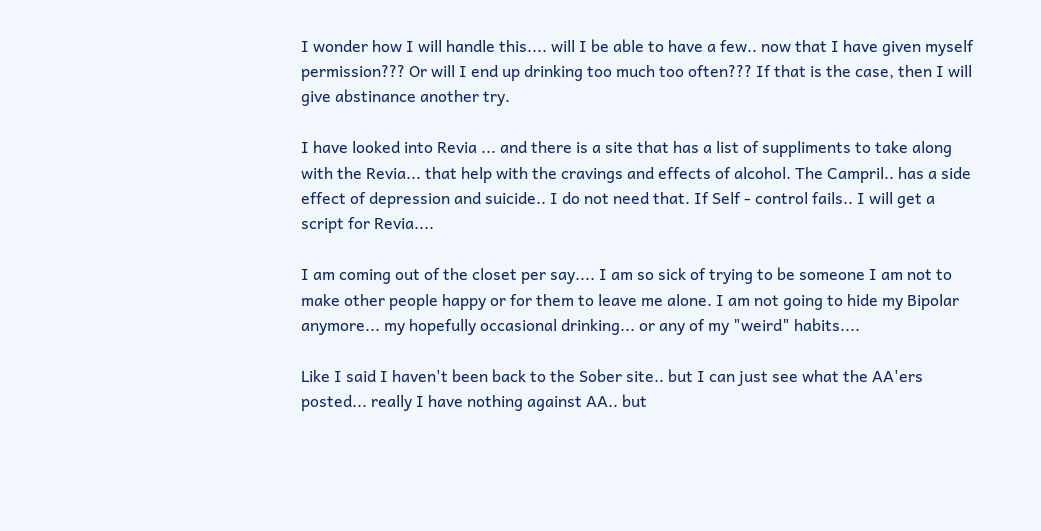I wonder how I will handle this.... will I be able to have a few.. now that I have given myself permission??? Or will I end up drinking too much too often??? If that is the case, then I will give abstinance another try.

I have looked into Revia ... and there is a site that has a list of suppliments to take along with the Revia... that help with the cravings and effects of alcohol. The Campril.. has a side effect of depression and suicide.. I do not need that. If Self - control fails.. I will get a script for Revia....

I am coming out of the closet per say.... I am so sick of trying to be someone I am not to make other people happy or for them to leave me alone. I am not going to hide my Bipolar anymore... my hopefully occasional drinking... or any of my "weird" habits....

Like I said I haven't been back to the Sober site.. but I can just see what the AA'ers posted... really I have nothing against AA.. but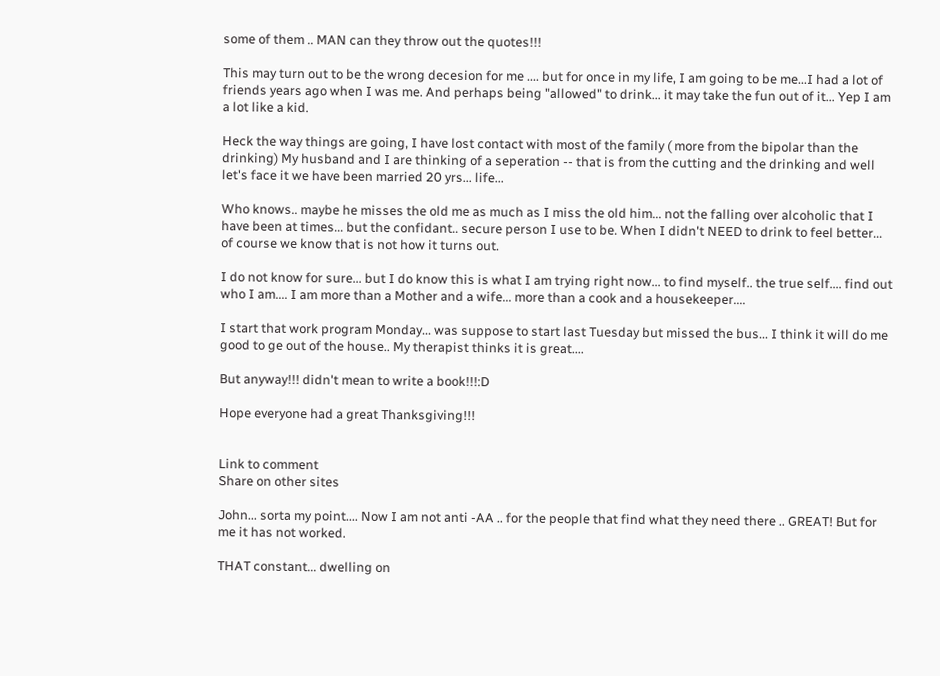some of them .. MAN can they throw out the quotes!!!

This may turn out to be the wrong decesion for me .... but for once in my life, I am going to be me...I had a lot of friends years ago when I was me. And perhaps being "allowed" to drink... it may take the fun out of it... Yep I am a lot like a kid.

Heck the way things are going, I have lost contact with most of the family ( more from the bipolar than the drinking) My husband and I are thinking of a seperation -- that is from the cutting and the drinking and well let's face it we have been married 20 yrs... life...

Who knows.. maybe he misses the old me as much as I miss the old him... not the falling over alcoholic that I have been at times... but the confidant.. secure person I use to be. When I didn't NEED to drink to feel better... of course we know that is not how it turns out.

I do not know for sure... but I do know this is what I am trying right now... to find myself.. the true self.... find out who I am.... I am more than a Mother and a wife... more than a cook and a housekeeper....

I start that work program Monday... was suppose to start last Tuesday but missed the bus... I think it will do me good to ge out of the house.. My therapist thinks it is great....

But anyway!!! didn't mean to write a book!!!:D

Hope everyone had a great Thanksgiving!!!


Link to comment
Share on other sites

John... sorta my point.... Now I am not anti -AA .. for the people that find what they need there .. GREAT! But for me it has not worked.

THAT constant... dwelling on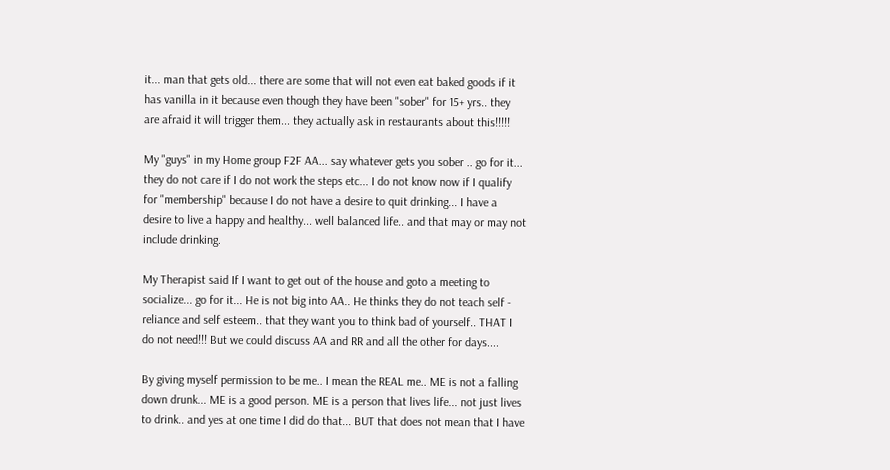it... man that gets old... there are some that will not even eat baked goods if it has vanilla in it because even though they have been "sober" for 15+ yrs.. they are afraid it will trigger them... they actually ask in restaurants about this!!!!!

My "guys" in my Home group F2F AA... say whatever gets you sober .. go for it... they do not care if I do not work the steps etc... I do not know now if I qualify for "membership" because I do not have a desire to quit drinking... I have a desire to live a happy and healthy... well balanced life.. and that may or may not include drinking.

My Therapist said If I want to get out of the house and goto a meeting to socialize... go for it... He is not big into AA.. He thinks they do not teach self - reliance and self esteem.. that they want you to think bad of yourself.. THAT I do not need!!! But we could discuss AA and RR and all the other for days....

By giving myself permission to be me.. I mean the REAL me.. ME is not a falling down drunk... ME is a good person. ME is a person that lives life... not just lives to drink.. and yes at one time I did do that... BUT that does not mean that I have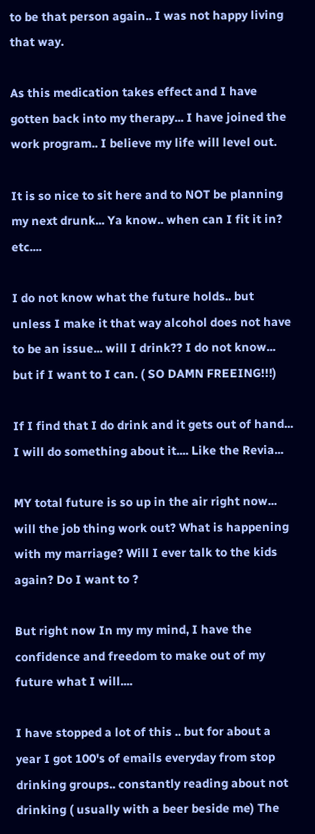to be that person again.. I was not happy living that way.

As this medication takes effect and I have gotten back into my therapy... I have joined the work program.. I believe my life will level out.

It is so nice to sit here and to NOT be planning my next drunk... Ya know.. when can I fit it in? etc....

I do not know what the future holds.. but unless I make it that way alcohol does not have to be an issue... will I drink?? I do not know... but if I want to I can. ( SO DAMN FREEING!!!)

If I find that I do drink and it gets out of hand... I will do something about it.... Like the Revia...

MY total future is so up in the air right now... will the job thing work out? What is happening with my marriage? Will I ever talk to the kids again? Do I want to ?

But right now In my my mind, I have the confidence and freedom to make out of my future what I will....

I have stopped a lot of this .. but for about a year I got 100's of emails everyday from stop drinking groups.. constantly reading about not drinking ( usually with a beer beside me) The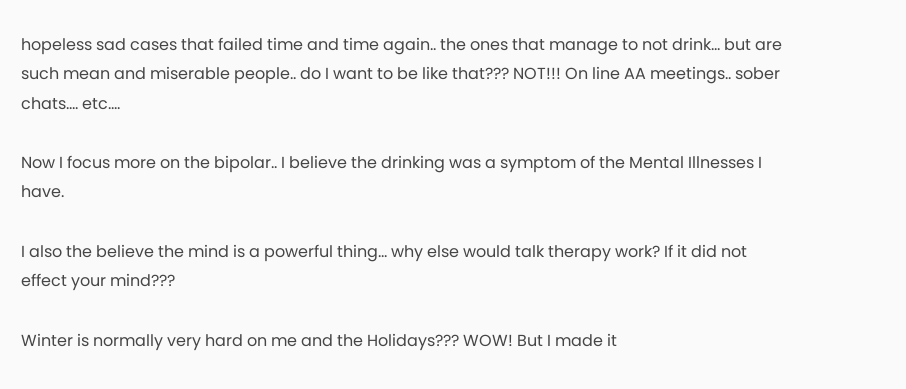hopeless sad cases that failed time and time again.. the ones that manage to not drink... but are such mean and miserable people.. do I want to be like that??? NOT!!! On line AA meetings.. sober chats.... etc....

Now I focus more on the bipolar.. I believe the drinking was a symptom of the Mental Illnesses I have.

I also the believe the mind is a powerful thing... why else would talk therapy work? If it did not effect your mind???

Winter is normally very hard on me and the Holidays??? WOW! But I made it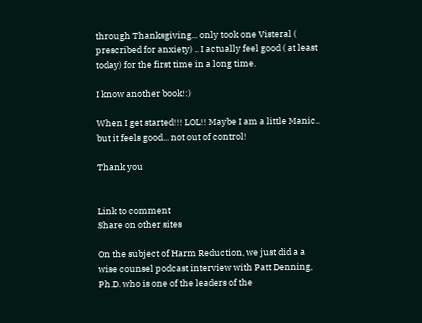through Thanksgiving... only took one Visteral ( prescribed for anxiety) .. I actually feel good ( at least today) for the first time in a long time.

I know another book!:)

When I get started!!! LOL!! Maybe I am a little Manic.. but it feels good... not out of control!

Thank you


Link to comment
Share on other sites

On the subject of Harm Reduction, we just did a a wise counsel podcast interview with Patt Denning, Ph.D. who is one of the leaders of the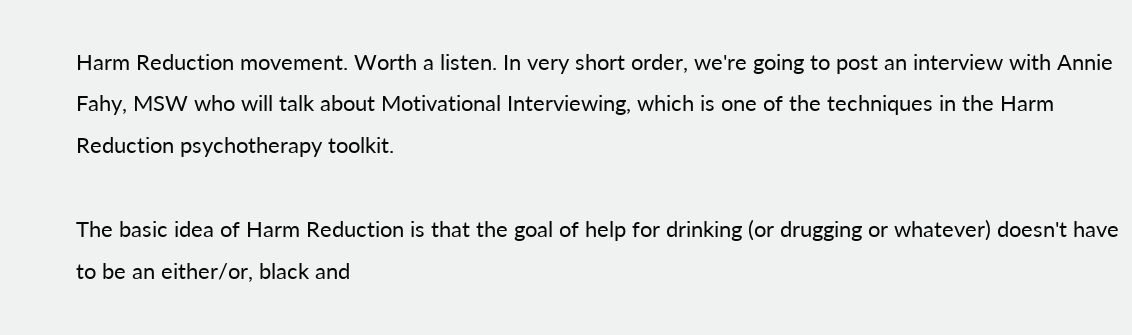Harm Reduction movement. Worth a listen. In very short order, we're going to post an interview with Annie Fahy, MSW who will talk about Motivational Interviewing, which is one of the techniques in the Harm Reduction psychotherapy toolkit.

The basic idea of Harm Reduction is that the goal of help for drinking (or drugging or whatever) doesn't have to be an either/or, black and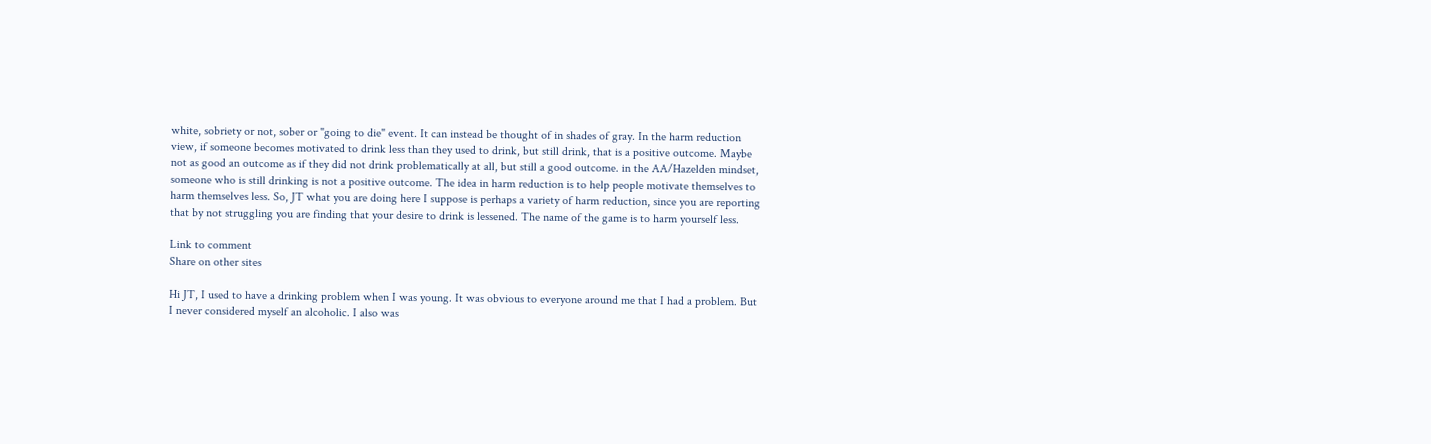white, sobriety or not, sober or "going to die" event. It can instead be thought of in shades of gray. In the harm reduction view, if someone becomes motivated to drink less than they used to drink, but still drink, that is a positive outcome. Maybe not as good an outcome as if they did not drink problematically at all, but still a good outcome. in the AA/Hazelden mindset, someone who is still drinking is not a positive outcome. The idea in harm reduction is to help people motivate themselves to harm themselves less. So, JT what you are doing here I suppose is perhaps a variety of harm reduction, since you are reporting that by not struggling you are finding that your desire to drink is lessened. The name of the game is to harm yourself less.

Link to comment
Share on other sites

Hi JT, I used to have a drinking problem when I was young. It was obvious to everyone around me that I had a problem. But I never considered myself an alcoholic. I also was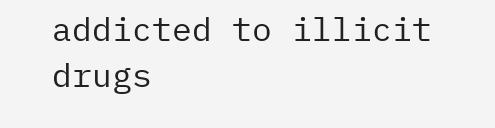addicted to illicit drugs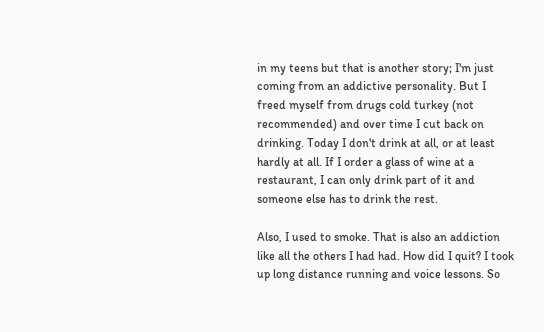in my teens but that is another story; I'm just coming from an addictive personality. But I freed myself from drugs cold turkey (not recommended) and over time I cut back on drinking. Today I don't drink at all, or at least hardly at all. If I order a glass of wine at a restaurant, I can only drink part of it and someone else has to drink the rest.

Also, I used to smoke. That is also an addiction like all the others I had had. How did I quit? I took up long distance running and voice lessons. So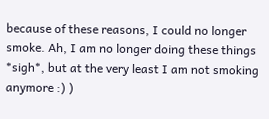because of these reasons, I could no longer smoke. Ah, I am no longer doing these things *sigh*, but at the very least I am not smoking anymore :) )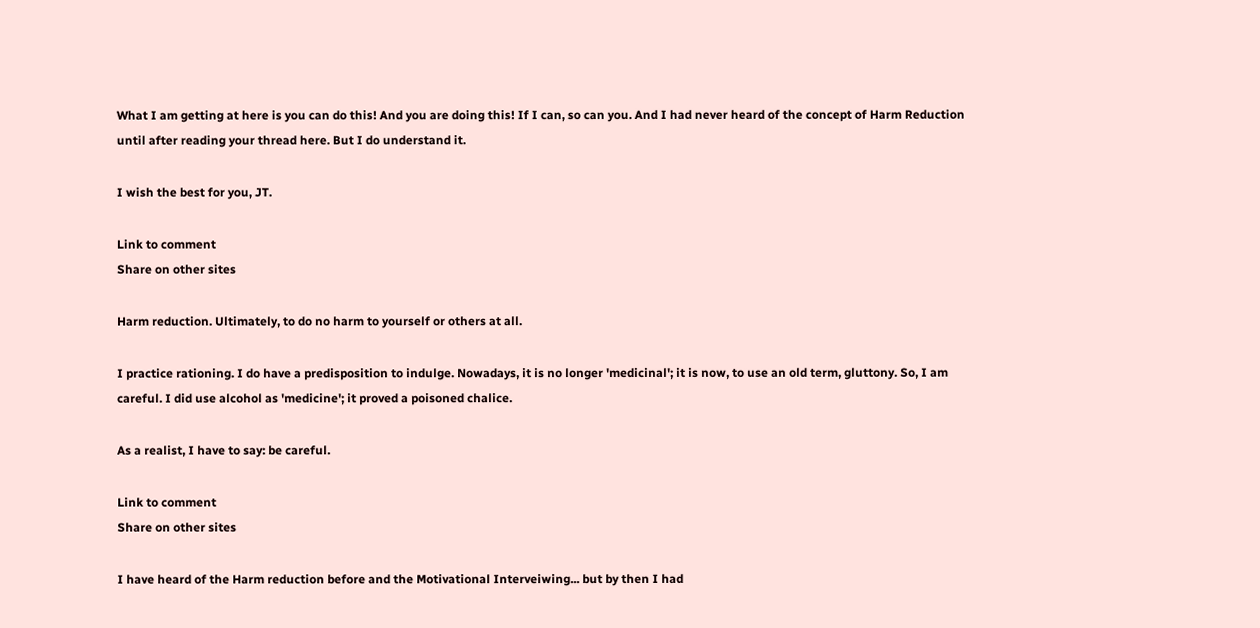What I am getting at here is you can do this! And you are doing this! If I can, so can you. And I had never heard of the concept of Harm Reduction until after reading your thread here. But I do understand it.

I wish the best for you, JT.

Link to comment
Share on other sites

Harm reduction. Ultimately, to do no harm to yourself or others at all.

I practice rationing. I do have a predisposition to indulge. Nowadays, it is no longer 'medicinal'; it is now, to use an old term, gluttony. So, I am careful. I did use alcohol as 'medicine'; it proved a poisoned chalice.

As a realist, I have to say: be careful.

Link to comment
Share on other sites

I have heard of the Harm reduction before and the Motivational Interveiwing... but by then I had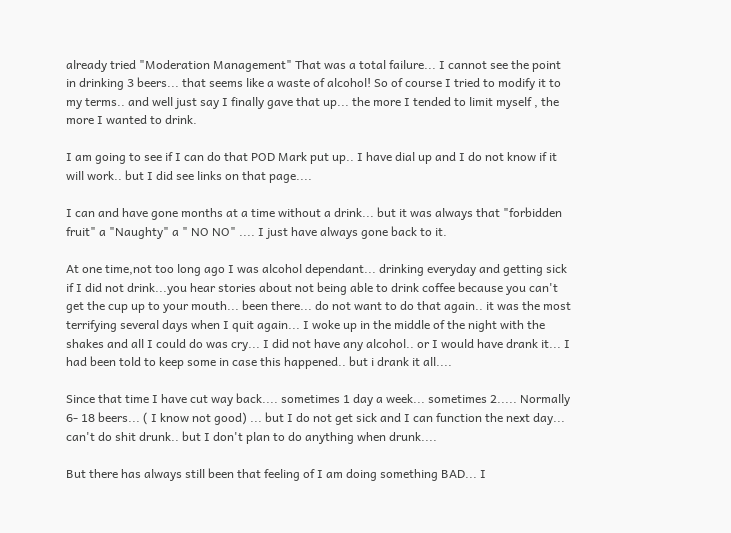already tried "Moderation Management" That was a total failure... I cannot see the point in drinking 3 beers... that seems like a waste of alcohol! So of course I tried to modify it to my terms.. and well just say I finally gave that up... the more I tended to limit myself , the more I wanted to drink.

I am going to see if I can do that POD Mark put up.. I have dial up and I do not know if it will work.. but I did see links on that page....

I can and have gone months at a time without a drink... but it was always that "forbidden fruit" a "Naughty" a " NO NO" .... I just have always gone back to it.

At one time,not too long ago I was alcohol dependant... drinking everyday and getting sick if I did not drink...you hear stories about not being able to drink coffee because you can't get the cup up to your mouth... been there... do not want to do that again.. it was the most terrifying several days when I quit again... I woke up in the middle of the night with the shakes and all I could do was cry... I did not have any alcohol.. or I would have drank it... I had been told to keep some in case this happened.. but i drank it all....

Since that time I have cut way back.... sometimes 1 day a week... sometimes 2..... Normally 6- 18 beers... ( I know not good) ... but I do not get sick and I can function the next day... can't do shit drunk.. but I don't plan to do anything when drunk....

But there has always still been that feeling of I am doing something BAD... I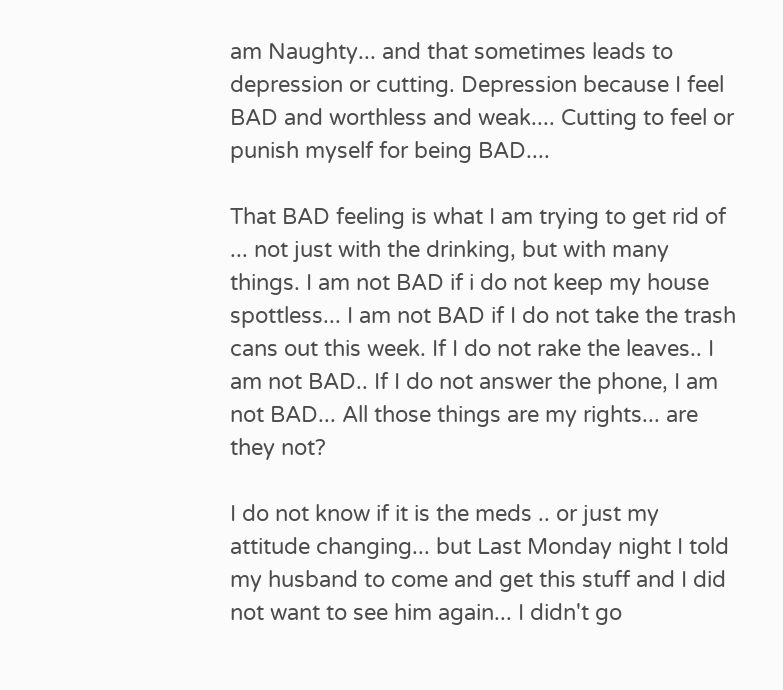am Naughty... and that sometimes leads to depression or cutting. Depression because I feel BAD and worthless and weak.... Cutting to feel or punish myself for being BAD....

That BAD feeling is what I am trying to get rid of ... not just with the drinking, but with many things. I am not BAD if i do not keep my house spottless... I am not BAD if I do not take the trash cans out this week. If I do not rake the leaves.. I am not BAD.. If I do not answer the phone, I am not BAD... All those things are my rights... are they not?

I do not know if it is the meds .. or just my attitude changing... but Last Monday night I told my husband to come and get this stuff and I did not want to see him again... I didn't go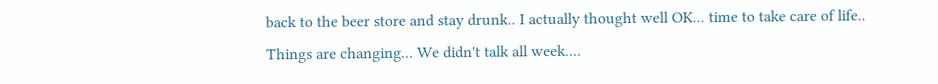back to the beer store and stay drunk.. I actually thought well OK... time to take care of life.. Things are changing... We didn't talk all week....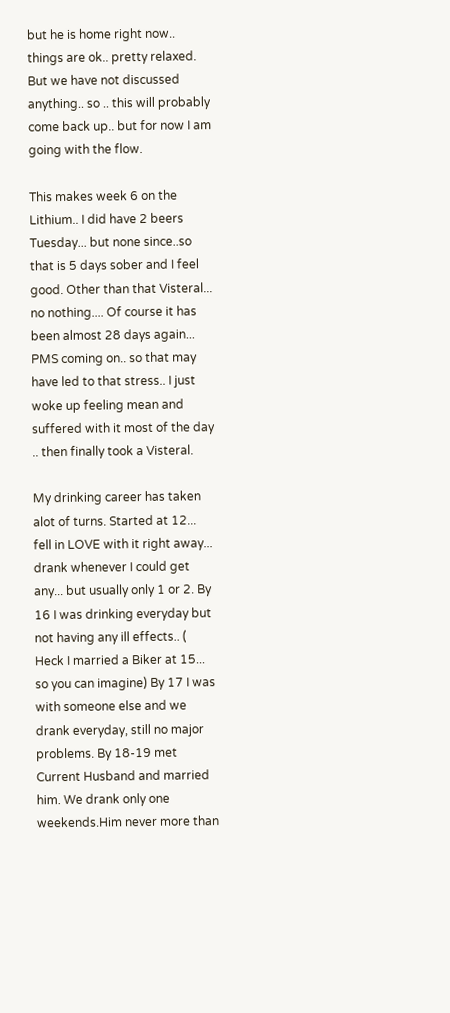but he is home right now.. things are ok.. pretty relaxed. But we have not discussed anything.. so .. this will probably come back up.. but for now I am going with the flow.

This makes week 6 on the Lithium.. I did have 2 beers Tuesday... but none since..so that is 5 days sober and I feel good. Other than that Visteral... no nothing.... Of course it has been almost 28 days again... PMS coming on.. so that may have led to that stress.. I just woke up feeling mean and suffered with it most of the day .. then finally took a Visteral.

My drinking career has taken alot of turns. Started at 12... fell in LOVE with it right away... drank whenever I could get any... but usually only 1 or 2. By 16 I was drinking everyday but not having any ill effects.. ( Heck I married a Biker at 15... so you can imagine) By 17 I was with someone else and we drank everyday, still no major problems. By 18-19 met Current Husband and married him. We drank only one weekends.Him never more than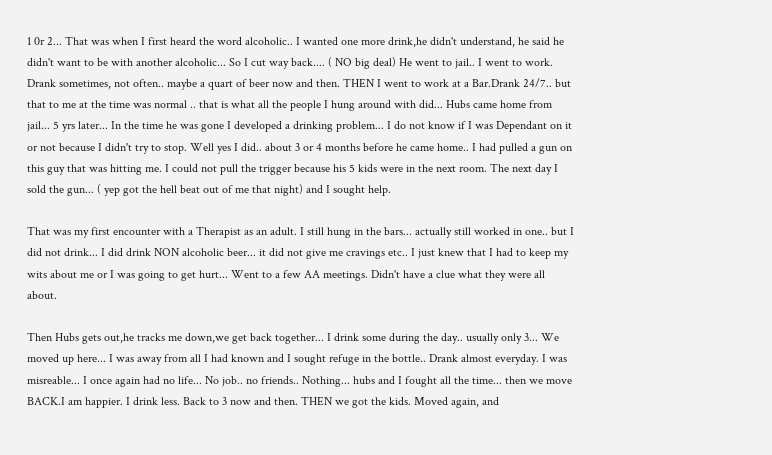1 0r 2... That was when I first heard the word alcoholic.. I wanted one more drink,he didn't understand, he said he didn't want to be with another alcoholic... So I cut way back.... ( NO big deal) He went to jail.. I went to work. Drank sometimes, not often.. maybe a quart of beer now and then. THEN I went to work at a Bar.Drank 24/7.. but that to me at the time was normal .. that is what all the people I hung around with did... Hubs came home from jail... 5 yrs later... In the time he was gone I developed a drinking problem... I do not know if I was Dependant on it or not because I didn't try to stop. Well yes I did.. about 3 or 4 months before he came home.. I had pulled a gun on this guy that was hitting me. I could not pull the trigger because his 5 kids were in the next room. The next day I sold the gun... ( yep got the hell beat out of me that night) and I sought help.

That was my first encounter with a Therapist as an adult. I still hung in the bars... actually still worked in one.. but I did not drink... I did drink NON alcoholic beer... it did not give me cravings etc.. I just knew that I had to keep my wits about me or I was going to get hurt... Went to a few AA meetings. Didn't have a clue what they were all about.

Then Hubs gets out,he tracks me down,we get back together... I drink some during the day.. usually only 3... We moved up here... I was away from all I had known and I sought refuge in the bottle.. Drank almost everyday. I was misreable... I once again had no life... No job.. no friends.. Nothing... hubs and I fought all the time... then we move BACK.I am happier. I drink less. Back to 3 now and then. THEN we got the kids. Moved again, and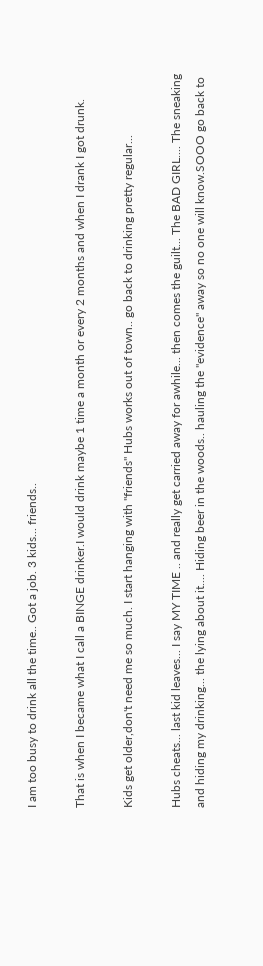I am too busy to drink all the time.. Got a job. 3 kids... friends..

That is when I became what I call a BINGE drinker.I would drink maybe 1 time a month or every 2 months and when I drank I got drunk.

Kids get older,don't need me so much. I start hanging with "friends" Hubs works out of town.. go back to drinking pretty regular...

Hubs cheats... last kid leaves... I say MY TIME .. and really get carried away for awhile... then comes the guilt... The BAD GIRL.... The sneaking and hiding my drinking... the lying about it.... Hiding beer in the woods.. hauling the "evidence" away so no one will know.SOOO go back to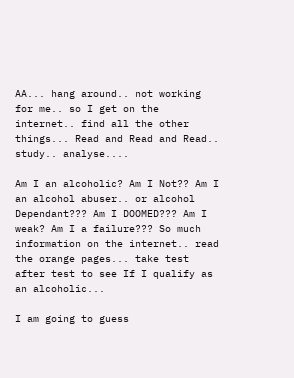AA... hang around.. not working for me.. so I get on the internet.. find all the other things... Read and Read and Read.. study.. analyse....

Am I an alcoholic? Am I Not?? Am I an alcohol abuser.. or alcohol Dependant??? Am I DOOMED??? Am I weak? Am I a failure??? So much information on the internet.. read the orange pages... take test after test to see If I qualify as an alcoholic...

I am going to guess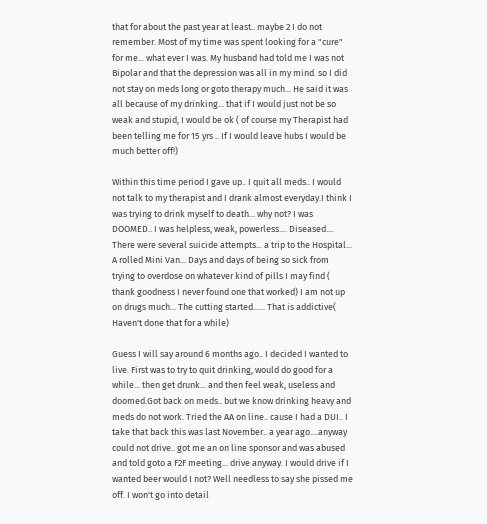that for about the past year at least.. maybe 2 I do not remember. Most of my time was spent looking for a "cure" for me... what ever I was. My husband had told me I was not Bipolar and that the depression was all in my mind. so I did not stay on meds long or goto therapy much... He said it was all because of my drinking... that if I would just not be so weak and stupid, I would be ok ( of course my Therapist had been telling me for 15 yrs .. If I would leave hubs I would be much better off!)

Within this time period I gave up.. I quit all meds.. I would not talk to my therapist and I drank almost everyday.I think I was trying to drink myself to death... why not? I was DOOMED.. I was helpless, weak, powerless.... Diseased.... There were several suicide attempts... a trip to the Hospital... A rolled Mini Van... Days and days of being so sick from trying to overdose on whatever kind of pills I may find ( thank goodness I never found one that worked) I am not up on drugs much... The cutting started...... That is addictive( Haven't done that for a while)

Guess I will say around 6 months ago.. I decided I wanted to live. First was to try to quit drinking, would do good for a while... then get drunk... and then feel weak, useless and doomed.Got back on meds.. but we know drinking heavy and meds do not work. Tried the AA on line.. cause I had a DUI.. I take that back this was last November.. a year ago....anyway could not drive.. got me an on line sponsor and was abused and told goto a F2F meeting... drive anyway. I would drive if I wanted beer would I not? Well needless to say she pissed me off. I won't go into detail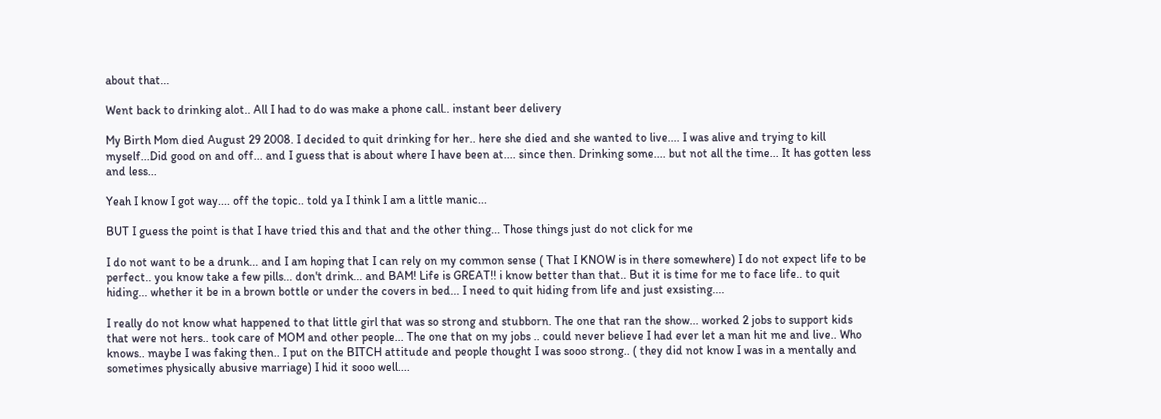about that...

Went back to drinking alot.. All I had to do was make a phone call.. instant beer delivery

My Birth Mom died August 29 2008. I decided to quit drinking for her.. here she died and she wanted to live.... I was alive and trying to kill myself...Did good on and off... and I guess that is about where I have been at.... since then. Drinking some.... but not all the time... It has gotten less and less...

Yeah I know I got way.... off the topic.. told ya I think I am a little manic...

BUT I guess the point is that I have tried this and that and the other thing... Those things just do not click for me

I do not want to be a drunk... and I am hoping that I can rely on my common sense ( That I KNOW is in there somewhere) I do not expect life to be perfect.. you know take a few pills... don't drink... and BAM! Life is GREAT!! i know better than that.. But it is time for me to face life.. to quit hiding... whether it be in a brown bottle or under the covers in bed... I need to quit hiding from life and just exsisting....

I really do not know what happened to that little girl that was so strong and stubborn. The one that ran the show... worked 2 jobs to support kids that were not hers.. took care of MOM and other people... The one that on my jobs .. could never believe I had ever let a man hit me and live.. Who knows.. maybe I was faking then.. I put on the BITCH attitude and people thought I was sooo strong.. ( they did not know I was in a mentally and sometimes physically abusive marriage) I hid it sooo well....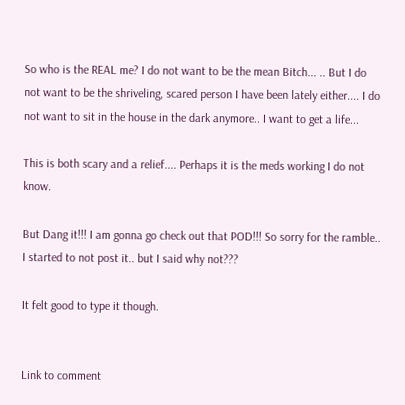So who is the REAL me? I do not want to be the mean Bitch... .. But I do not want to be the shriveling, scared person I have been lately either.... I do not want to sit in the house in the dark anymore.. I want to get a life...

This is both scary and a relief.... Perhaps it is the meds working I do not know.

But Dang it!!! I am gonna go check out that POD!!! So sorry for the ramble.. I started to not post it.. but I said why not???

It felt good to type it though.


Link to comment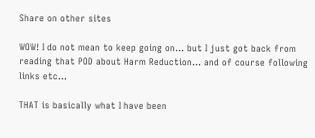Share on other sites

WOW! I do not mean to keep going on... but I just got back from reading that POD about Harm Reduction... and of course following links etc...

THAT is basically what I have been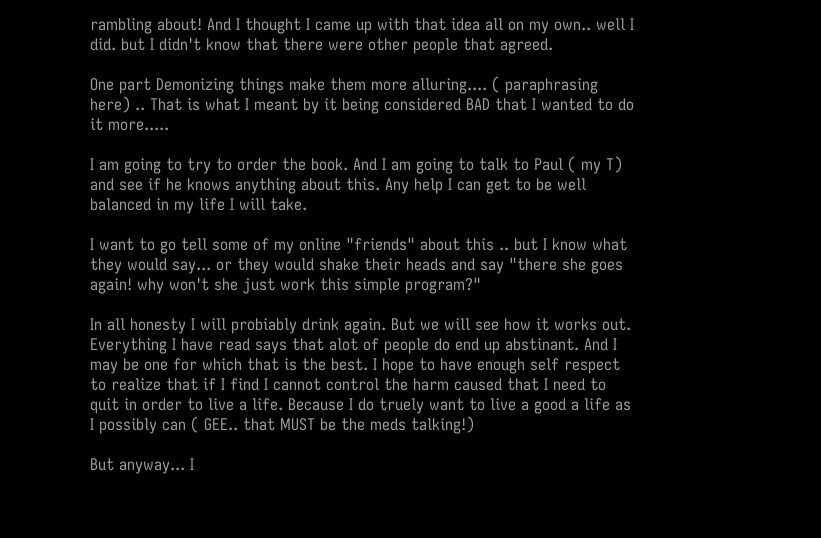rambling about! And I thought I came up with that idea all on my own.. well I did. but I didn't know that there were other people that agreed.

One part Demonizing things make them more alluring.... ( paraphrasing here) .. That is what I meant by it being considered BAD that I wanted to do it more.....

I am going to try to order the book. And I am going to talk to Paul ( my T) and see if he knows anything about this. Any help I can get to be well balanced in my life I will take.

I want to go tell some of my online "friends" about this .. but I know what they would say... or they would shake their heads and say "there she goes again! why won't she just work this simple program?"

In all honesty I will probiably drink again. But we will see how it works out. Everything I have read says that alot of people do end up abstinant. And I may be one for which that is the best. I hope to have enough self respect to realize that if I find I cannot control the harm caused that I need to quit in order to live a life. Because I do truely want to live a good a life as I possibly can ( GEE.. that MUST be the meds talking!)

But anyway... I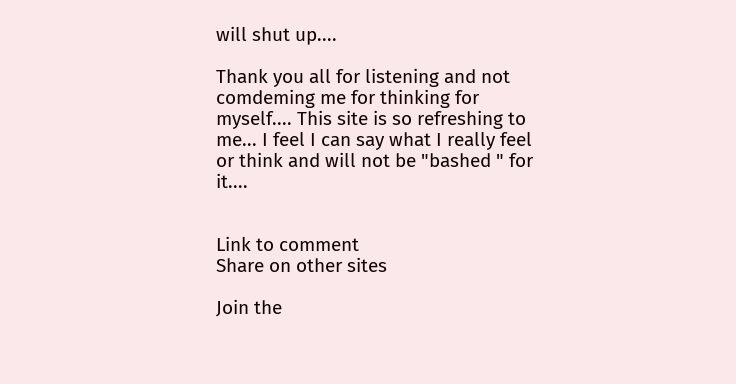will shut up....

Thank you all for listening and not comdeming me for thinking for myself.... This site is so refreshing to me... I feel I can say what I really feel or think and will not be "bashed " for it....


Link to comment
Share on other sites

Join the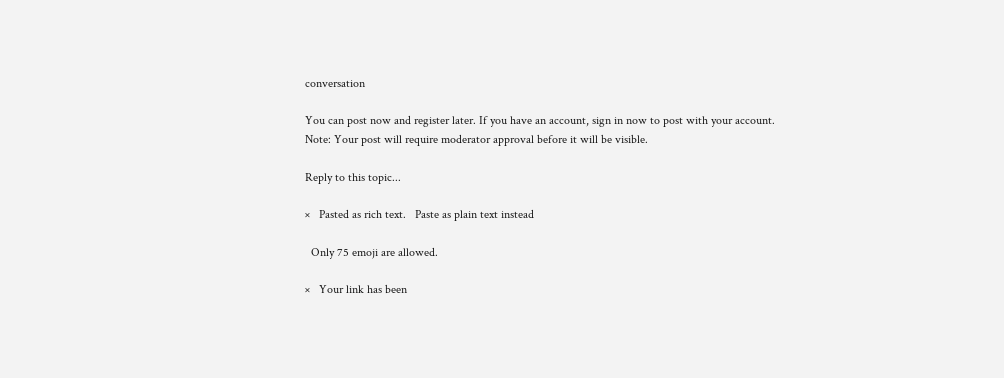conversation

You can post now and register later. If you have an account, sign in now to post with your account.
Note: Your post will require moderator approval before it will be visible.

Reply to this topic...

×   Pasted as rich text.   Paste as plain text instead

  Only 75 emoji are allowed.

×   Your link has been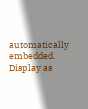automatically embedded.   Display as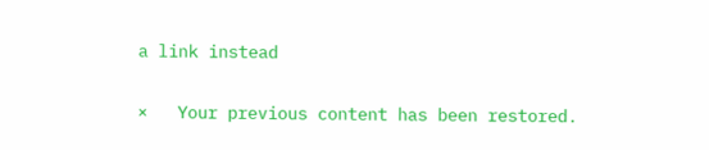a link instead

×   Your previous content has been restored.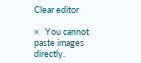Clear editor

×   You cannot paste images directly.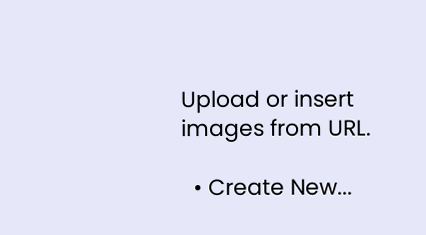Upload or insert images from URL.

  • Create New...